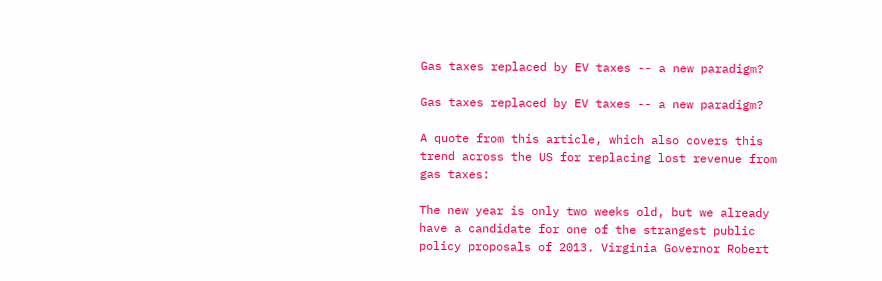Gas taxes replaced by EV taxes -- a new paradigm?

Gas taxes replaced by EV taxes -- a new paradigm?

A quote from this article, which also covers this trend across the US for replacing lost revenue from gas taxes:

The new year is only two weeks old, but we already have a candidate for one of the strangest public policy proposals of 2013. Virginia Governor Robert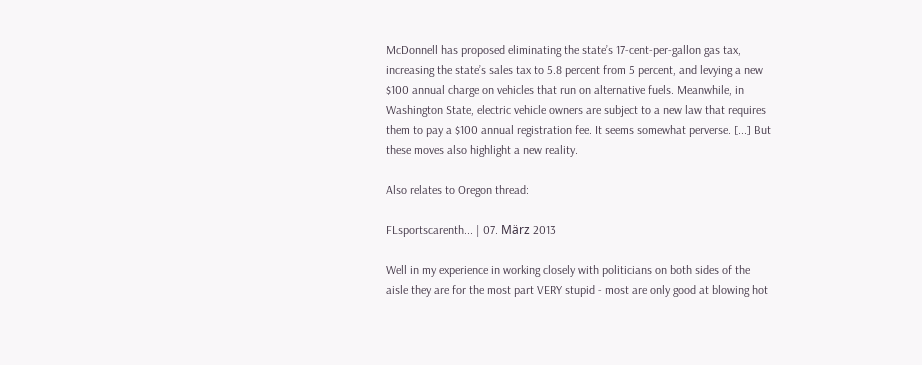McDonnell has proposed eliminating the state’s 17-cent-per-gallon gas tax, increasing the state’s sales tax to 5.8 percent from 5 percent, and levying a new $100 annual charge on vehicles that run on alternative fuels. Meanwhile, in Washington State, electric vehicle owners are subject to a new law that requires them to pay a $100 annual registration fee. It seems somewhat perverse. [...] But these moves also highlight a new reality.

Also relates to Oregon thread:

FLsportscarenth... | 07. März 2013

Well in my experience in working closely with politicians on both sides of the aisle they are for the most part VERY stupid - most are only good at blowing hot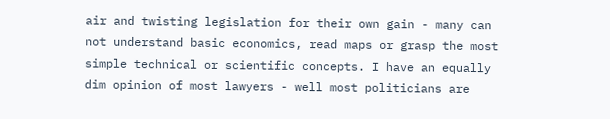air and twisting legislation for their own gain - many can not understand basic economics, read maps or grasp the most simple technical or scientific concepts. I have an equally dim opinion of most lawyers - well most politicians are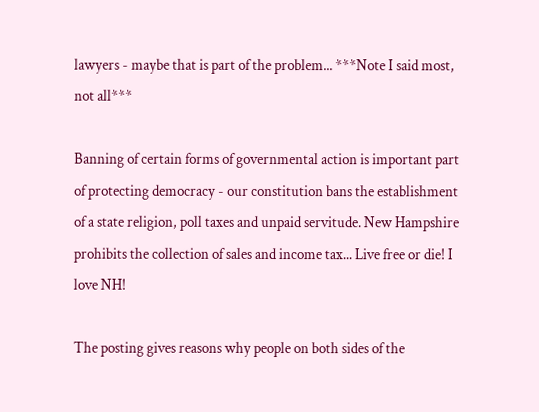lawyers - maybe that is part of the problem... ***Note I said most, not all***

Banning of certain forms of governmental action is important part of protecting democracy - our constitution bans the establishment of a state religion, poll taxes and unpaid servitude. New Hampshire prohibits the collection of sales and income tax... Live free or die! I love NH!

The posting gives reasons why people on both sides of the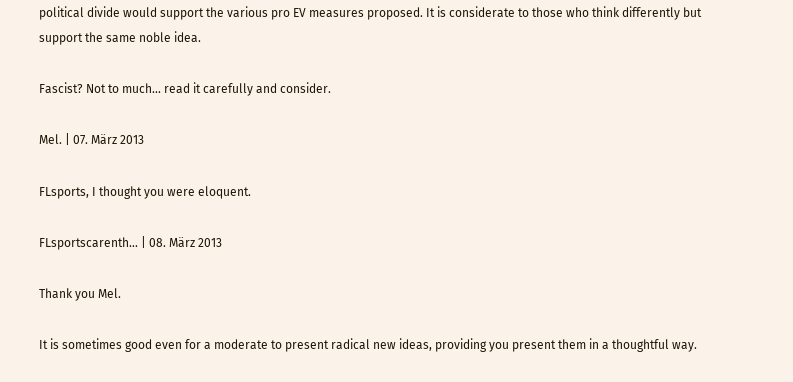political divide would support the various pro EV measures proposed. It is considerate to those who think differently but support the same noble idea.

Fascist? Not to much... read it carefully and consider.

Mel. | 07. März 2013

FLsports, I thought you were eloquent.

FLsportscarenth... | 08. März 2013

Thank you Mel.

It is sometimes good even for a moderate to present radical new ideas, providing you present them in a thoughtful way.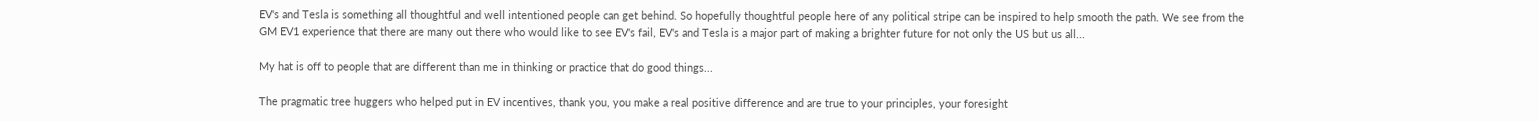EV's and Tesla is something all thoughtful and well intentioned people can get behind. So hopefully thoughtful people here of any political stripe can be inspired to help smooth the path. We see from the GM EV1 experience that there are many out there who would like to see EV's fail, EV's and Tesla is a major part of making a brighter future for not only the US but us all...

My hat is off to people that are different than me in thinking or practice that do good things...

The pragmatic tree huggers who helped put in EV incentives, thank you, you make a real positive difference and are true to your principles, your foresight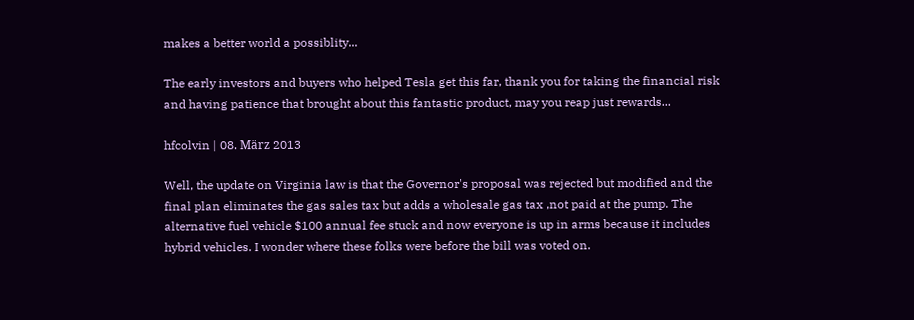makes a better world a possiblity...

The early investors and buyers who helped Tesla get this far, thank you for taking the financial risk and having patience that brought about this fantastic product, may you reap just rewards...

hfcolvin | 08. März 2013

Well, the update on Virginia law is that the Governor's proposal was rejected but modified and the final plan eliminates the gas sales tax but adds a wholesale gas tax ,not paid at the pump. The alternative fuel vehicle $100 annual fee stuck and now everyone is up in arms because it includes hybrid vehicles. I wonder where these folks were before the bill was voted on.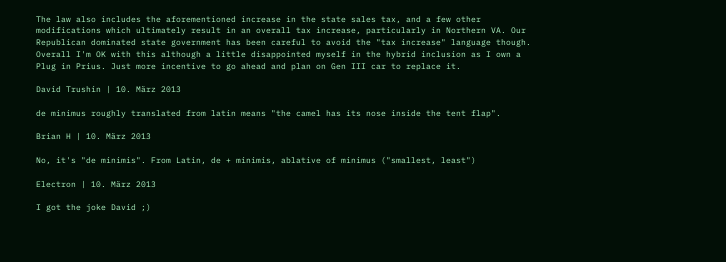The law also includes the aforementioned increase in the state sales tax, and a few other modifications which ultimately result in an overall tax increase, particularly in Northern VA. Our Republican dominated state government has been careful to avoid the "tax increase" language though. Overall I'm OK with this although a little disappointed myself in the hybrid inclusion as I own a Plug in Prius. Just more incentive to go ahead and plan on Gen III car to replace it.

David Trushin | 10. März 2013

de minimus roughly translated from latin means "the camel has its nose inside the tent flap".

Brian H | 10. März 2013

No, it's "de minimis". From Latin, de + minimis, ablative of minimus ("smallest, least")

Electron | 10. März 2013

I got the joke David ;)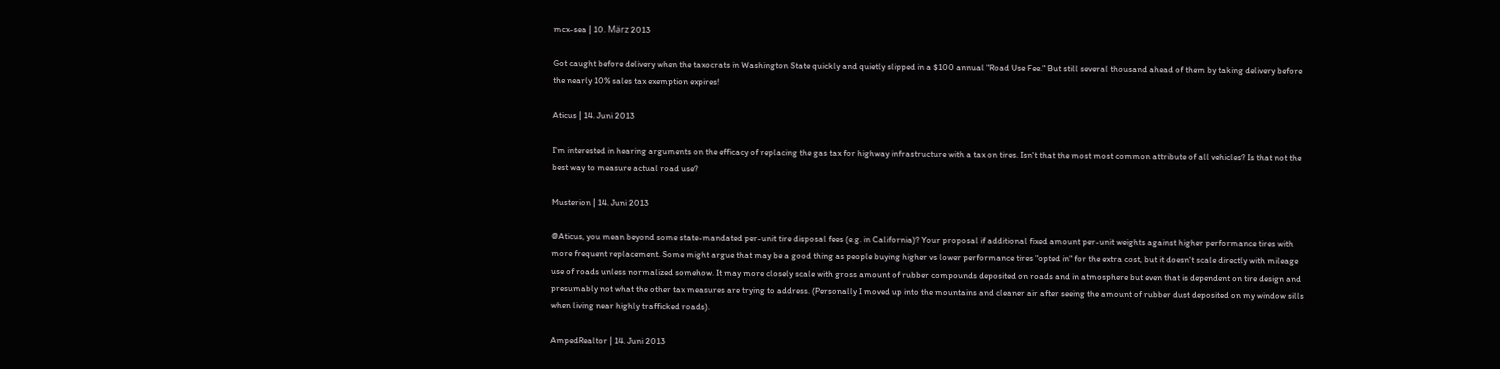mcx-sea | 10. März 2013

Got caught before delivery when the taxocrats in Washington State quickly and quietly slipped in a $100 annual "Road Use Fee." But still several thousand ahead of them by taking delivery before the nearly 10% sales tax exemption expires!

Aticus | 14. Juni 2013

I'm interested in hearing arguments on the efficacy of replacing the gas tax for highway infrastructure with a tax on tires. Isn't that the most most common attribute of all vehicles? Is that not the best way to measure actual road use?

Musterion | 14. Juni 2013

@Aticus, you mean beyond some state-mandated per-unit tire disposal fees (e.g. in California)? Your proposal if additional fixed amount per-unit weights against higher performance tires with more frequent replacement. Some might argue that may be a good thing as people buying higher vs lower performance tires "opted in" for the extra cost, but it doesn't scale directly with mileage use of roads unless normalized somehow. It may more closely scale with gross amount of rubber compounds deposited on roads and in atmosphere but even that is dependent on tire design and presumably not what the other tax measures are trying to address. (Personally I moved up into the mountains and cleaner air after seeing the amount of rubber dust deposited on my window sills when living near highly trafficked roads).

AmpedRealtor | 14. Juni 2013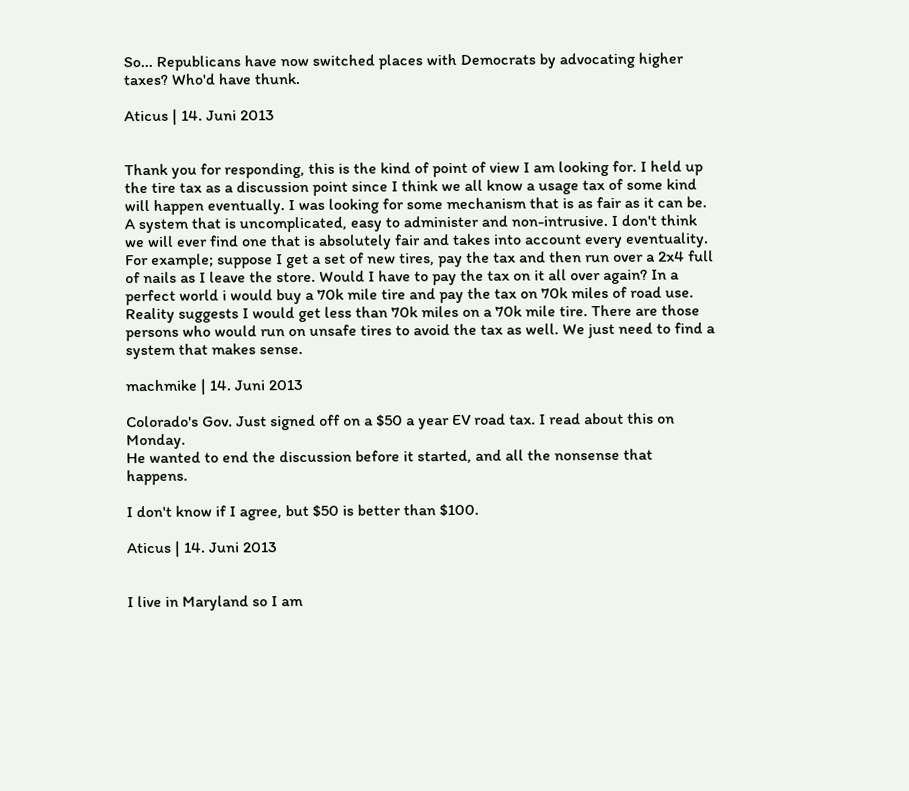So... Republicans have now switched places with Democrats by advocating higher taxes? Who'd have thunk.

Aticus | 14. Juni 2013


Thank you for responding, this is the kind of point of view I am looking for. I held up the tire tax as a discussion point since I think we all know a usage tax of some kind will happen eventually. I was looking for some mechanism that is as fair as it can be. A system that is uncomplicated, easy to administer and non-intrusive. I don't think we will ever find one that is absolutely fair and takes into account every eventuality. For example; suppose I get a set of new tires, pay the tax and then run over a 2x4 full of nails as I leave the store. Would I have to pay the tax on it all over again? In a perfect world i would buy a 70k mile tire and pay the tax on 70k miles of road use. Reality suggests I would get less than 70k miles on a 70k mile tire. There are those persons who would run on unsafe tires to avoid the tax as well. We just need to find a system that makes sense.

machmike | 14. Juni 2013

Colorado's Gov. Just signed off on a $50 a year EV road tax. I read about this on Monday.
He wanted to end the discussion before it started, and all the nonsense that happens.

I don't know if I agree, but $50 is better than $100.

Aticus | 14. Juni 2013


I live in Maryland so I am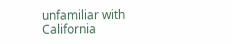unfamiliar with California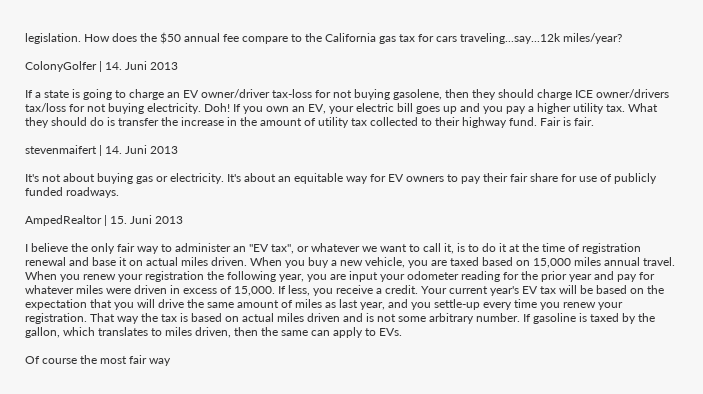legislation. How does the $50 annual fee compare to the California gas tax for cars traveling...say...12k miles/year?

ColonyGolfer | 14. Juni 2013

If a state is going to charge an EV owner/driver tax-loss for not buying gasolene, then they should charge ICE owner/drivers tax/loss for not buying electricity. Doh! If you own an EV, your electric bill goes up and you pay a higher utility tax. What they should do is transfer the increase in the amount of utility tax collected to their highway fund. Fair is fair.

stevenmaifert | 14. Juni 2013

It's not about buying gas or electricity. It's about an equitable way for EV owners to pay their fair share for use of publicly funded roadways.

AmpedRealtor | 15. Juni 2013

I believe the only fair way to administer an "EV tax", or whatever we want to call it, is to do it at the time of registration renewal and base it on actual miles driven. When you buy a new vehicle, you are taxed based on 15,000 miles annual travel. When you renew your registration the following year, you are input your odometer reading for the prior year and pay for whatever miles were driven in excess of 15,000. If less, you receive a credit. Your current year's EV tax will be based on the expectation that you will drive the same amount of miles as last year, and you settle-up every time you renew your registration. That way the tax is based on actual miles driven and is not some arbitrary number. If gasoline is taxed by the gallon, which translates to miles driven, then the same can apply to EVs.

Of course the most fair way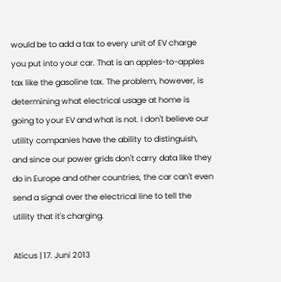would be to add a tax to every unit of EV charge you put into your car. That is an apples-to-apples tax like the gasoline tax. The problem, however, is determining what electrical usage at home is going to your EV and what is not. I don't believe our utility companies have the ability to distinguish, and since our power grids don't carry data like they do in Europe and other countries, the car can't even send a signal over the electrical line to tell the utility that it's charging.

Aticus | 17. Juni 2013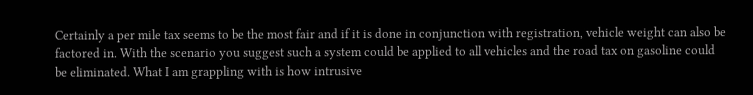Certainly a per mile tax seems to be the most fair and if it is done in conjunction with registration, vehicle weight can also be factored in. With the scenario you suggest such a system could be applied to all vehicles and the road tax on gasoline could be eliminated. What I am grappling with is how intrusive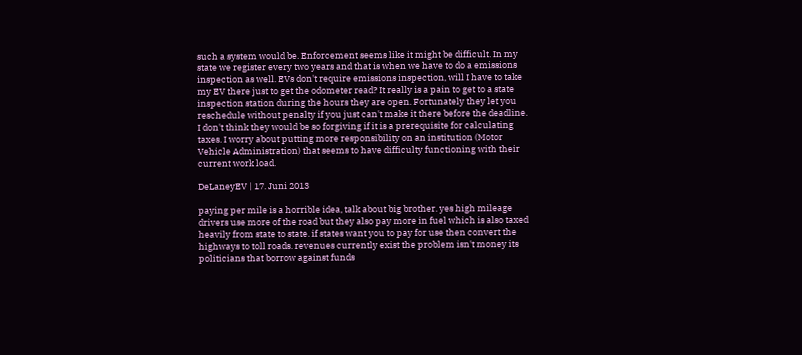such a system would be. Enforcement seems like it might be difficult. In my state we register every two years and that is when we have to do a emissions inspection as well. EVs don't require emissions inspection, will I have to take my EV there just to get the odometer read? It really is a pain to get to a state inspection station during the hours they are open. Fortunately they let you reschedule without penalty if you just can't make it there before the deadline. I don't think they would be so forgiving if it is a prerequisite for calculating taxes. I worry about putting more responsibility on an institution (Motor Vehicle Administration) that seems to have difficulty functioning with their current work load.

DeLaneyEV | 17. Juni 2013

paying per mile is a horrible idea, talk about big brother. yes high mileage drivers use more of the road but they also pay more in fuel which is also taxed heavily from state to state. if states want you to pay for use then convert the highways to toll roads. revenues currently exist the problem isn't money its politicians that borrow against funds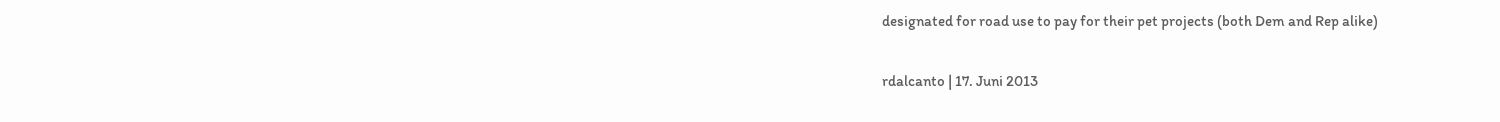designated for road use to pay for their pet projects (both Dem and Rep alike)

rdalcanto | 17. Juni 2013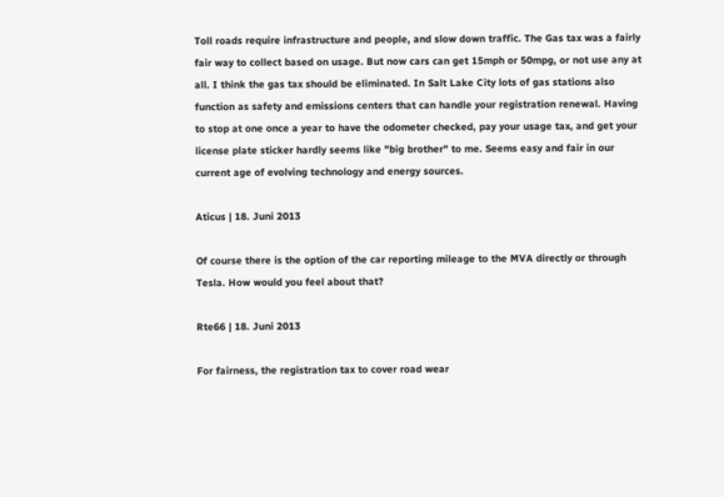Toll roads require infrastructure and people, and slow down traffic. The Gas tax was a fairly fair way to collect based on usage. But now cars can get 15mph or 50mpg, or not use any at all. I think the gas tax should be eliminated. In Salt Lake City lots of gas stations also function as safety and emissions centers that can handle your registration renewal. Having to stop at one once a year to have the odometer checked, pay your usage tax, and get your license plate sticker hardly seems like "big brother" to me. Seems easy and fair in our current age of evolving technology and energy sources.

Aticus | 18. Juni 2013

Of course there is the option of the car reporting mileage to the MVA directly or through Tesla. How would you feel about that?

Rte66 | 18. Juni 2013

For fairness, the registration tax to cover road wear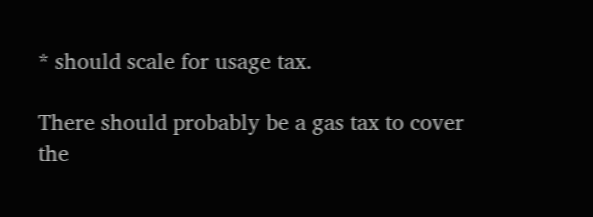* should scale for usage tax.

There should probably be a gas tax to cover the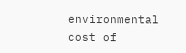environmental cost of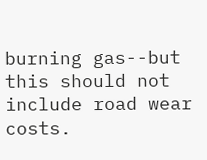burning gas--but this should not include road wear costs.